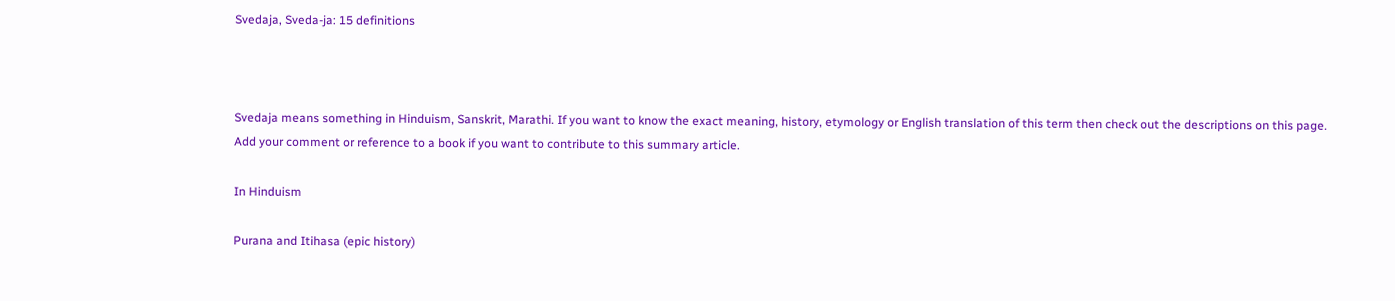Svedaja, Sveda-ja: 15 definitions



Svedaja means something in Hinduism, Sanskrit, Marathi. If you want to know the exact meaning, history, etymology or English translation of this term then check out the descriptions on this page. Add your comment or reference to a book if you want to contribute to this summary article.

In Hinduism

Purana and Itihasa (epic history)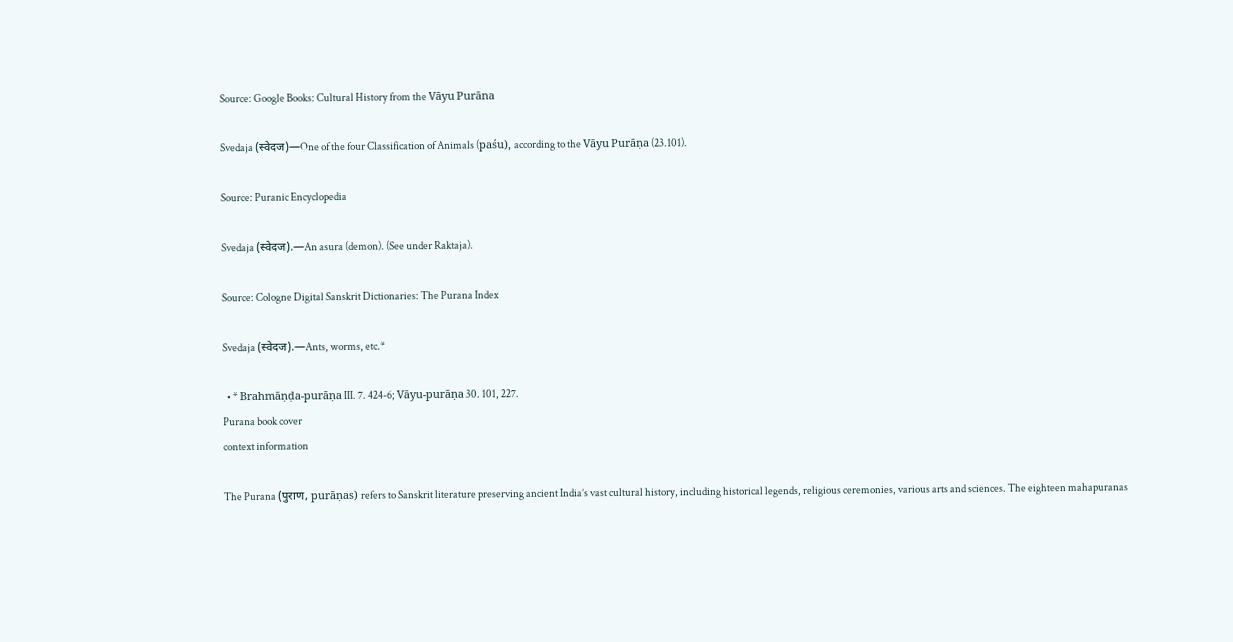Source: Google Books: Cultural History from the Vāyu Purāna

Svedaja (स्वेदज)—One of the four Classification of Animals (paśu), according to the Vāyu Purāṇa (23.101).

Source: Puranic Encyclopedia

Svedaja (स्वेदज).—An asura (demon). (See under Raktaja).

Source: Cologne Digital Sanskrit Dictionaries: The Purana Index

Svedaja (स्वेदज).—Ants, worms, etc.*

  • * Brahmāṇḍa-purāṇa III. 7. 424-6; Vāyu-purāṇa 30. 101, 227.
Purana book cover
context information

The Purana (पुराण, purāṇas) refers to Sanskrit literature preserving ancient India’s vast cultural history, including historical legends, religious ceremonies, various arts and sciences. The eighteen mahapuranas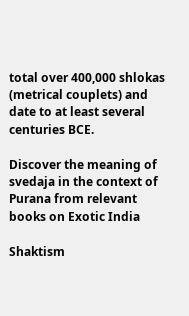total over 400,000 shlokas (metrical couplets) and date to at least several centuries BCE.

Discover the meaning of svedaja in the context of Purana from relevant books on Exotic India

Shaktism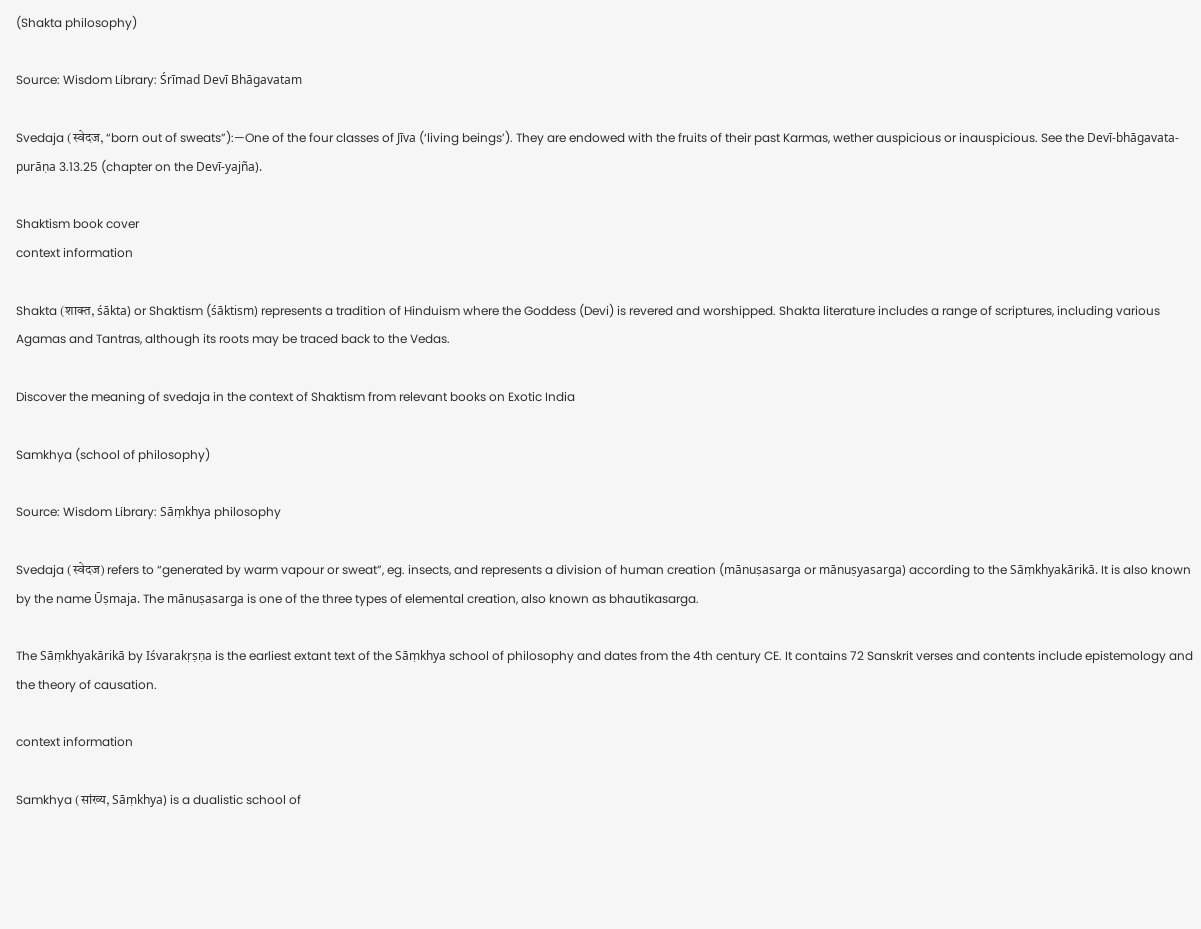(Shakta philosophy)

Source: Wisdom Library: Śrīmad Devī Bhāgavatam

Svedaja (स्वेदज, “born out of sweats”):—One of the four classes of Jīva (‘living beings’). They are endowed with the fruits of their past Karmas, wether auspicious or inauspicious. See the Devī-bhāgavata-purāṇa 3.13.25 (chapter on the Devī-yajña).

Shaktism book cover
context information

Shakta (शाक्त, śākta) or Shaktism (śāktism) represents a tradition of Hinduism where the Goddess (Devi) is revered and worshipped. Shakta literature includes a range of scriptures, including various Agamas and Tantras, although its roots may be traced back to the Vedas.

Discover the meaning of svedaja in the context of Shaktism from relevant books on Exotic India

Samkhya (school of philosophy)

Source: Wisdom Library: Sāṃkhya philosophy

Svedaja (स्वेदज) refers to “generated by warm vapour or sweat”, eg. insects, and represents a division of human creation (mānuṣasarga or mānuṣyasarga) according to the Sāṃkhyakārikā. It is also known by the name Ūṣmaja. The mānuṣasarga is one of the three types of elemental creation, also known as bhautikasarga.

The Sāṃkhyakārikā by Iśvarakṛṣṇa is the earliest extant text of the Sāṃkhya school of philosophy and dates from the 4th century CE. It contains 72 Sanskrit verses and contents include epistemology and the theory of causation.

context information

Samkhya (सांख्य, Sāṃkhya) is a dualistic school of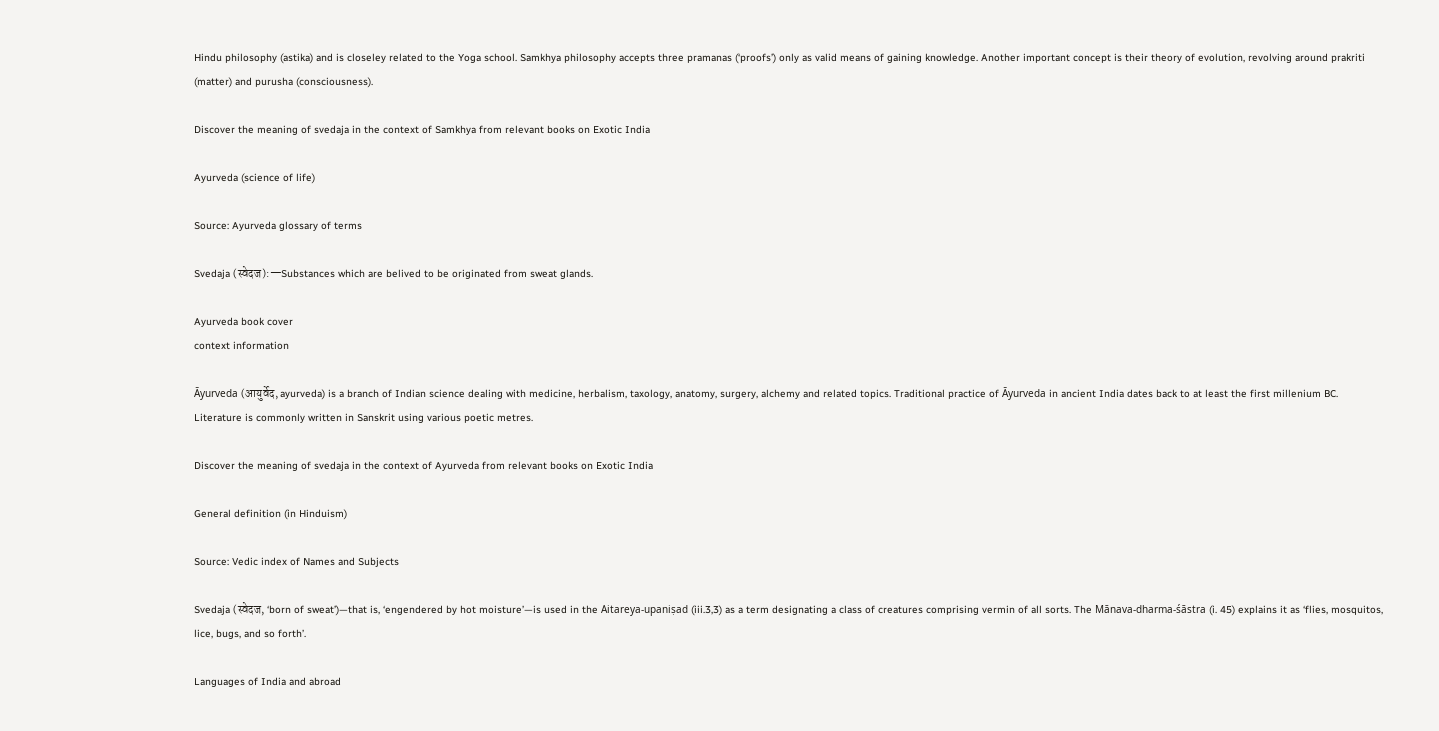Hindu philosophy (astika) and is closeley related to the Yoga school. Samkhya philosophy accepts three pramanas (‘proofs’) only as valid means of gaining knowledge. Another important concept is their theory of evolution, revolving around prakriti (matter) and purusha (consciousness).

Discover the meaning of svedaja in the context of Samkhya from relevant books on Exotic India

Ayurveda (science of life)

Source: Ayurveda glossary of terms

Svedaja (स्वेदज):—Substances which are belived to be originated from sweat glands.

Ayurveda book cover
context information

Āyurveda (आयुर्वेद, ayurveda) is a branch of Indian science dealing with medicine, herbalism, taxology, anatomy, surgery, alchemy and related topics. Traditional practice of Āyurveda in ancient India dates back to at least the first millenium BC. Literature is commonly written in Sanskrit using various poetic metres.

Discover the meaning of svedaja in the context of Ayurveda from relevant books on Exotic India

General definition (in Hinduism)

Source: Vedic index of Names and Subjects

Svedaja (स्वेदज, ‘born of sweat’)—that is, ‘engendered by hot moisture’—is used in the Aitareya-upaniṣad (iii.3,3) as a term designating a class of creatures comprising vermin of all sorts. The Mānava-dharma-śāstra (i. 45) explains it as ‘flies, mosquitos, lice, bugs, and so forth’.

Languages of India and abroad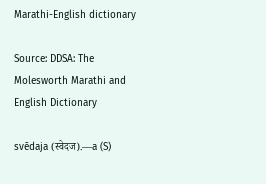Marathi-English dictionary

Source: DDSA: The Molesworth Marathi and English Dictionary

svēdaja (स्वेदज).—a (S)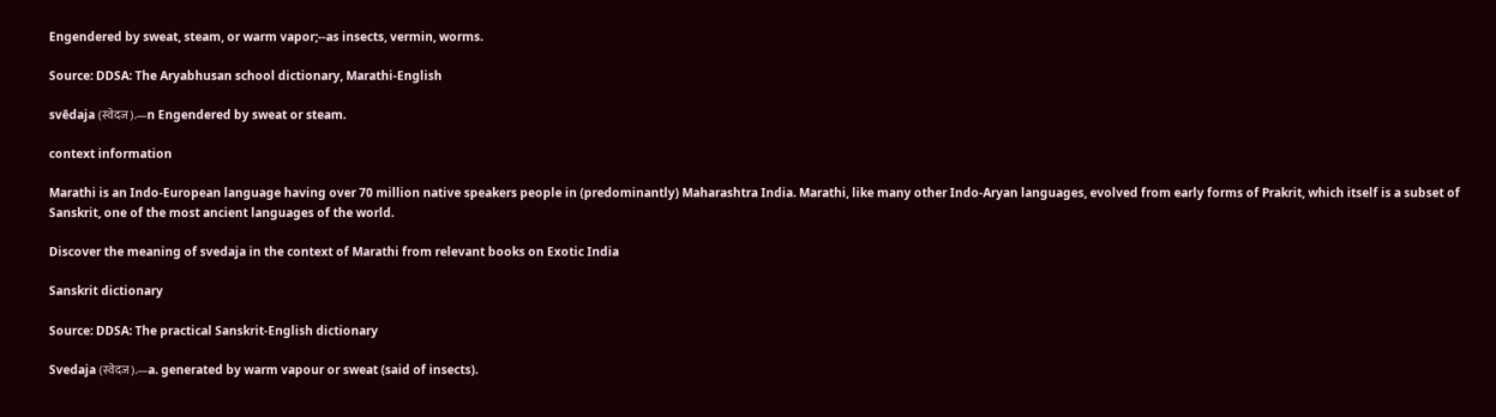Engendered by sweat, steam, or warm vapor;--as insects, vermin, worms.

Source: DDSA: The Aryabhusan school dictionary, Marathi-English

svēdaja (स्वेदज).—n Engendered by sweat or steam.

context information

Marathi is an Indo-European language having over 70 million native speakers people in (predominantly) Maharashtra India. Marathi, like many other Indo-Aryan languages, evolved from early forms of Prakrit, which itself is a subset of Sanskrit, one of the most ancient languages of the world.

Discover the meaning of svedaja in the context of Marathi from relevant books on Exotic India

Sanskrit dictionary

Source: DDSA: The practical Sanskrit-English dictionary

Svedaja (स्वेदज).—a. generated by warm vapour or sweat (said of insects).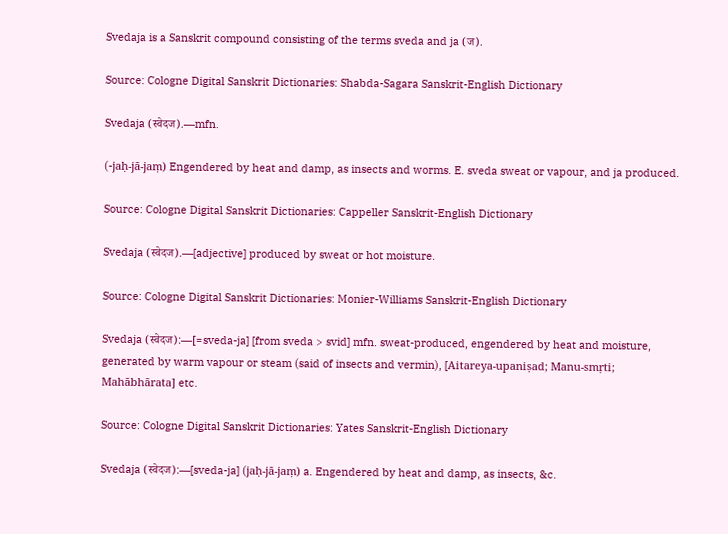Svedaja is a Sanskrit compound consisting of the terms sveda and ja (ज).

Source: Cologne Digital Sanskrit Dictionaries: Shabda-Sagara Sanskrit-English Dictionary

Svedaja (स्वेदज).—mfn.

(-jaḥ-jā-jaṃ) Engendered by heat and damp, as insects and worms. E. sveda sweat or vapour, and ja produced.

Source: Cologne Digital Sanskrit Dictionaries: Cappeller Sanskrit-English Dictionary

Svedaja (स्वेदज).—[adjective] produced by sweat or hot moisture.

Source: Cologne Digital Sanskrit Dictionaries: Monier-Williams Sanskrit-English Dictionary

Svedaja (स्वेदज):—[=sveda-ja] [from sveda > svid] mfn. sweat-produced, engendered by heat and moisture, generated by warm vapour or steam (said of insects and vermin), [Aitareya-upaniṣad; Manu-smṛti; Mahābhārata] etc.

Source: Cologne Digital Sanskrit Dictionaries: Yates Sanskrit-English Dictionary

Svedaja (स्वेदज):—[sveda-ja] (jaḥ-jā-jaṃ) a. Engendered by heat and damp, as insects, &c.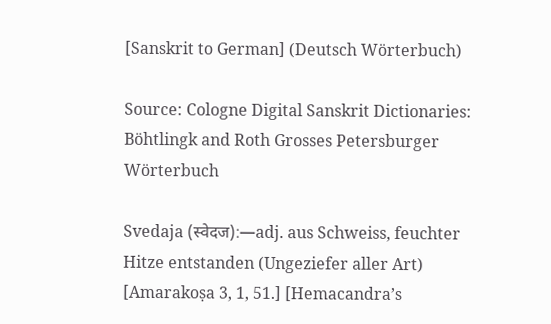[Sanskrit to German] (Deutsch Wörterbuch)

Source: Cologne Digital Sanskrit Dictionaries: Böhtlingk and Roth Grosses Petersburger Wörterbuch

Svedaja (स्वेदज):—adj. aus Schweiss, feuchter Hitze entstanden (Ungeziefer aller Art) [Amarakoṣa 3, 1, 51.] [Hemacandra’s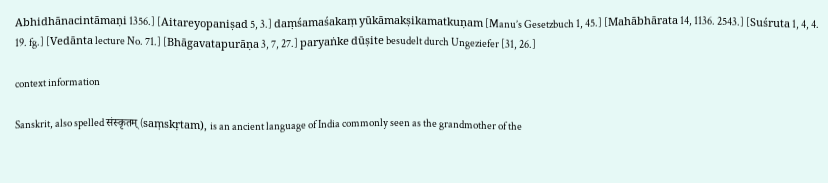Abhidhānacintāmaṇi 1356.] [Aitareyopaniṣad 5, 3.] daṃśamaśakaṃ yūkāmakṣikamatkuṇam [Manu’s Gesetzbuch 1, 45.] [Mahābhārata 14, 1136. 2543.] [Suśruta 1, 4, 4. 19. fg.] [Vedānta lecture No. 71.] [Bhāgavatapurāṇa 3, 7, 27.] paryaṅke dūṣite besudelt durch Ungeziefer [31, 26.]

context information

Sanskrit, also spelled संस्कृतम् (saṃskṛtam), is an ancient language of India commonly seen as the grandmother of the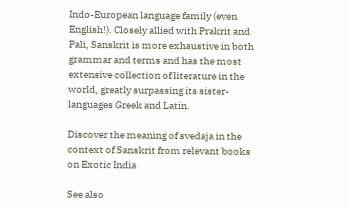Indo-European language family (even English!). Closely allied with Prakrit and Pali, Sanskrit is more exhaustive in both grammar and terms and has the most extensive collection of literature in the world, greatly surpassing its sister-languages Greek and Latin.

Discover the meaning of svedaja in the context of Sanskrit from relevant books on Exotic India

See also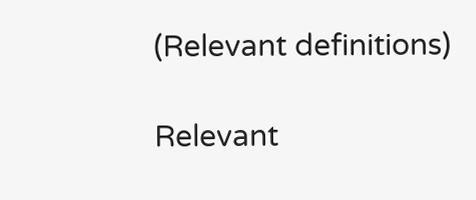(Relevant definitions)

Relevant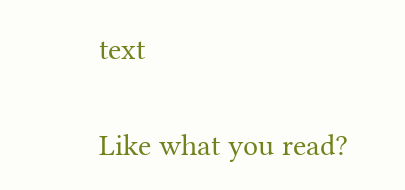text

Like what you read?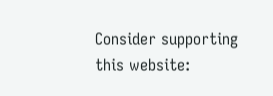Consider supporting this website: